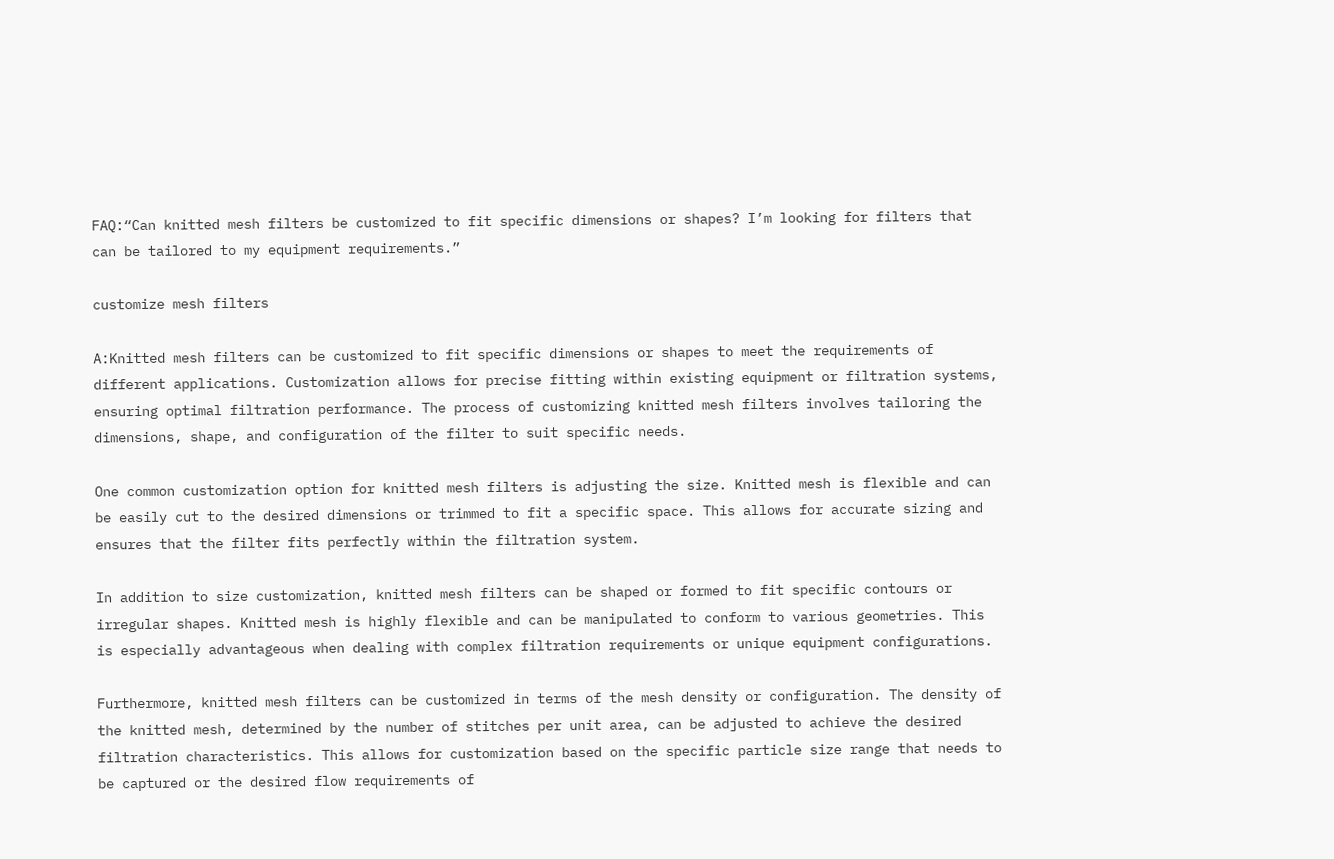FAQ:“Can knitted mesh filters be customized to fit specific dimensions or shapes? I’m looking for filters that can be tailored to my equipment requirements.”

customize mesh filters

A:Knitted mesh filters can be customized to fit specific dimensions or shapes to meet the requirements of different applications. Customization allows for precise fitting within existing equipment or filtration systems, ensuring optimal filtration performance. The process of customizing knitted mesh filters involves tailoring the dimensions, shape, and configuration of the filter to suit specific needs.

One common customization option for knitted mesh filters is adjusting the size. Knitted mesh is flexible and can be easily cut to the desired dimensions or trimmed to fit a specific space. This allows for accurate sizing and ensures that the filter fits perfectly within the filtration system.

In addition to size customization, knitted mesh filters can be shaped or formed to fit specific contours or irregular shapes. Knitted mesh is highly flexible and can be manipulated to conform to various geometries. This is especially advantageous when dealing with complex filtration requirements or unique equipment configurations.

Furthermore, knitted mesh filters can be customized in terms of the mesh density or configuration. The density of the knitted mesh, determined by the number of stitches per unit area, can be adjusted to achieve the desired filtration characteristics. This allows for customization based on the specific particle size range that needs to be captured or the desired flow requirements of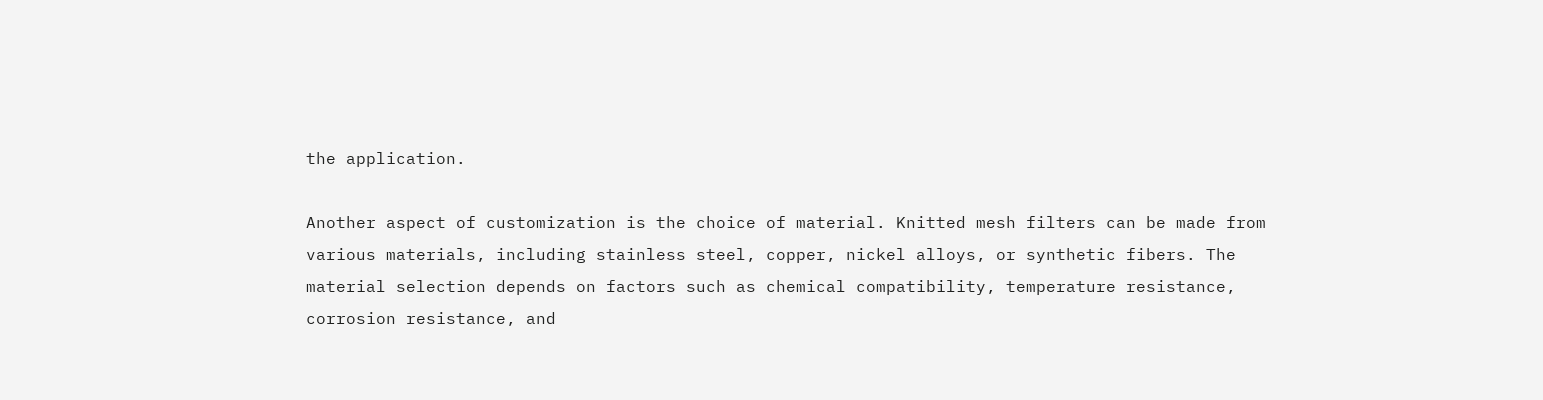the application.

Another aspect of customization is the choice of material. Knitted mesh filters can be made from various materials, including stainless steel, copper, nickel alloys, or synthetic fibers. The material selection depends on factors such as chemical compatibility, temperature resistance, corrosion resistance, and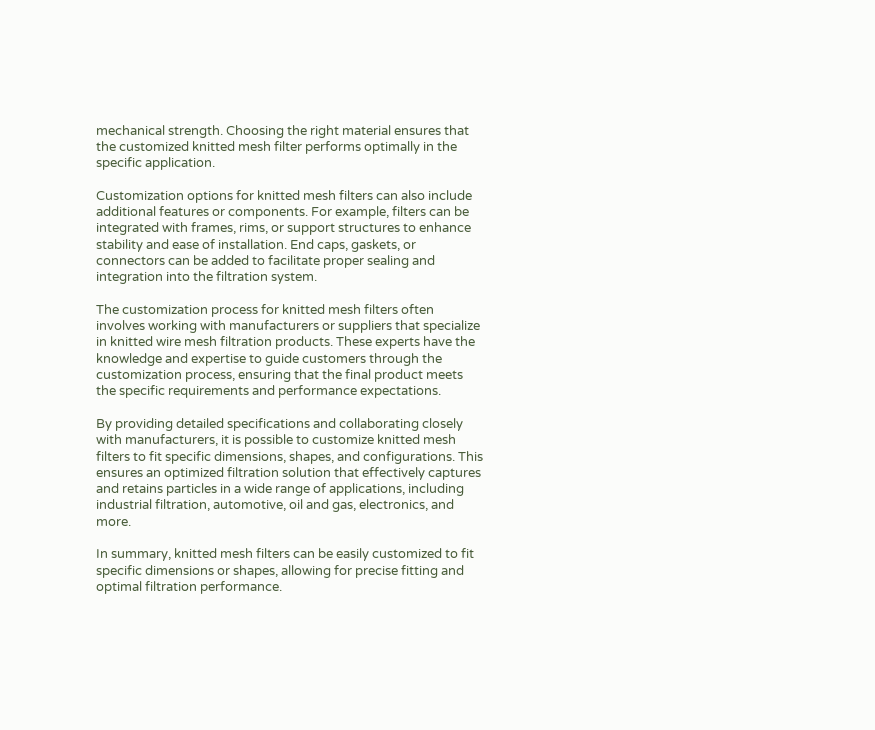mechanical strength. Choosing the right material ensures that the customized knitted mesh filter performs optimally in the specific application.

Customization options for knitted mesh filters can also include additional features or components. For example, filters can be integrated with frames, rims, or support structures to enhance stability and ease of installation. End caps, gaskets, or connectors can be added to facilitate proper sealing and integration into the filtration system.

The customization process for knitted mesh filters often involves working with manufacturers or suppliers that specialize in knitted wire mesh filtration products. These experts have the knowledge and expertise to guide customers through the customization process, ensuring that the final product meets the specific requirements and performance expectations.

By providing detailed specifications and collaborating closely with manufacturers, it is possible to customize knitted mesh filters to fit specific dimensions, shapes, and configurations. This ensures an optimized filtration solution that effectively captures and retains particles in a wide range of applications, including industrial filtration, automotive, oil and gas, electronics, and more.

In summary, knitted mesh filters can be easily customized to fit specific dimensions or shapes, allowing for precise fitting and optimal filtration performance.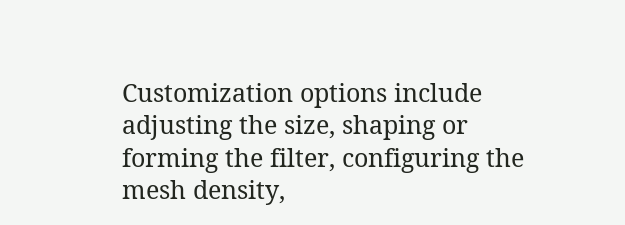Customization options include adjusting the size, shaping or forming the filter, configuring the mesh density,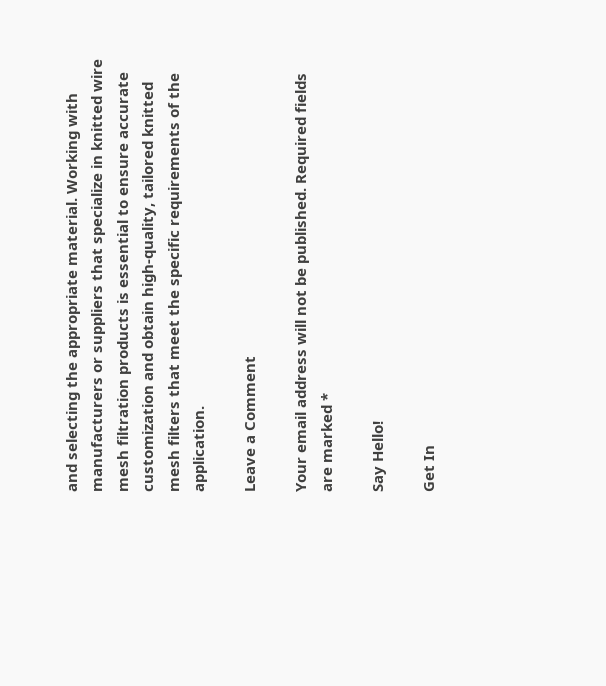and selecting the appropriate material. Working with manufacturers or suppliers that specialize in knitted wire mesh filtration products is essential to ensure accurate customization and obtain high-quality, tailored knitted mesh filters that meet the specific requirements of the application.

Leave a Comment

Your email address will not be published. Required fields are marked *

Say Hello!

Get In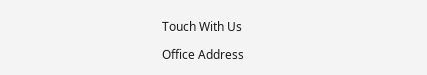Touch With Us

Office Address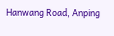Hanwang Road, Anping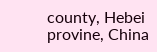county, Hebei provine, China